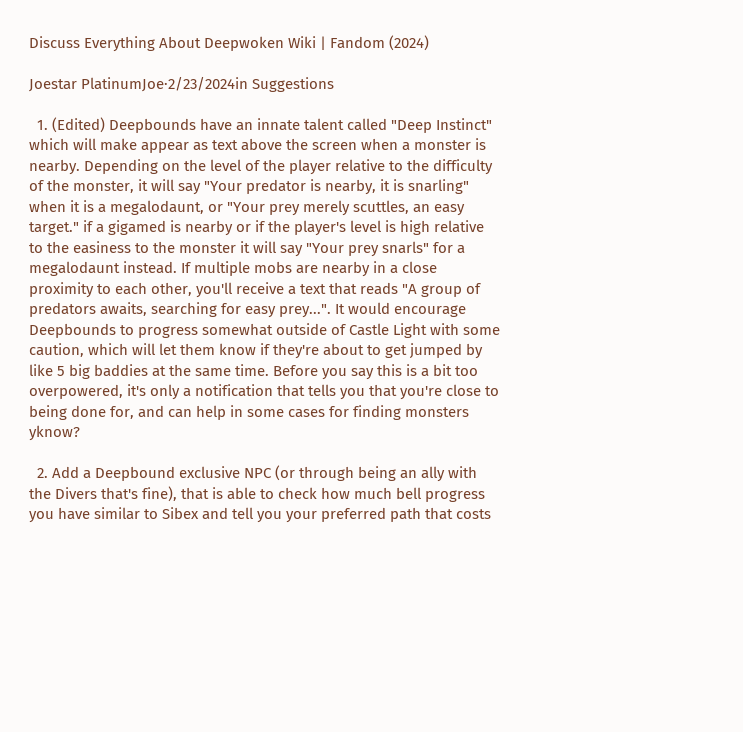Discuss Everything About Deepwoken Wiki | Fandom (2024)

Joestar PlatinumJoe·2/23/2024in Suggestions

  1. (Edited) Deepbounds have an innate talent called "Deep Instinct" which will make appear as text above the screen when a monster is nearby. Depending on the level of the player relative to the difficulty of the monster, it will say "Your predator is nearby, it is snarling" when it is a megalodaunt, or "Your prey merely scuttles, an easy target." if a gigamed is nearby or if the player's level is high relative to the easiness to the monster it will say "Your prey snarls" for a megalodaunt instead. If multiple mobs are nearby in a close proximity to each other, you'll receive a text that reads "A group of predators awaits, searching for easy prey...". It would encourage Deepbounds to progress somewhat outside of Castle Light with some caution, which will let them know if they're about to get jumped by like 5 big baddies at the same time. Before you say this is a bit too overpowered, it's only a notification that tells you that you're close to being done for, and can help in some cases for finding monsters yknow?

  2. Add a Deepbound exclusive NPC (or through being an ally with the Divers that's fine), that is able to check how much bell progress you have similar to Sibex and tell you your preferred path that costs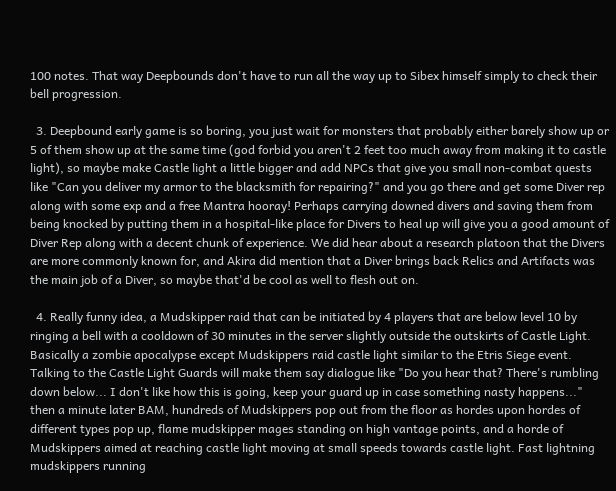100 notes. That way Deepbounds don't have to run all the way up to Sibex himself simply to check their bell progression.

  3. Deepbound early game is so boring, you just wait for monsters that probably either barely show up or 5 of them show up at the same time (god forbid you aren't 2 feet too much away from making it to castle light), so maybe make Castle light a little bigger and add NPCs that give you small non-combat quests like "Can you deliver my armor to the blacksmith for repairing?" and you go there and get some Diver rep along with some exp and a free Mantra hooray! Perhaps carrying downed divers and saving them from being knocked by putting them in a hospital-like place for Divers to heal up will give you a good amount of Diver Rep along with a decent chunk of experience. We did hear about a research platoon that the Divers are more commonly known for, and Akira did mention that a Diver brings back Relics and Artifacts was the main job of a Diver, so maybe that'd be cool as well to flesh out on.

  4. Really funny idea, a Mudskipper raid that can be initiated by 4 players that are below level 10 by ringing a bell with a cooldown of 30 minutes in the server slightly outside the outskirts of Castle Light. Basically a zombie apocalypse except Mudskippers raid castle light similar to the Etris Siege event. Talking to the Castle Light Guards will make them say dialogue like "Do you hear that? There's rumbling down below... I don't like how this is going, keep your guard up in case something nasty happens..." then a minute later BAM, hundreds of Mudskippers pop out from the floor as hordes upon hordes of different types pop up, flame mudskipper mages standing on high vantage points, and a horde of Mudskippers aimed at reaching castle light moving at small speeds towards castle light. Fast lightning mudskippers running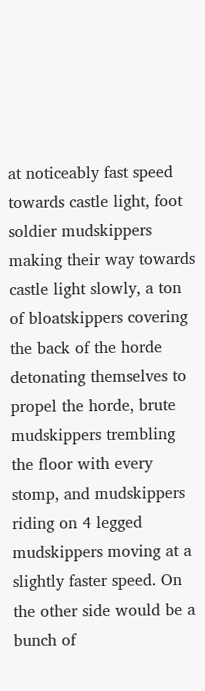at noticeably fast speed towards castle light, foot soldier mudskippers making their way towards castle light slowly, a ton of bloatskippers covering the back of the horde detonating themselves to propel the horde, brute mudskippers trembling the floor with every stomp, and mudskippers riding on 4 legged mudskippers moving at a slightly faster speed. On the other side would be a bunch of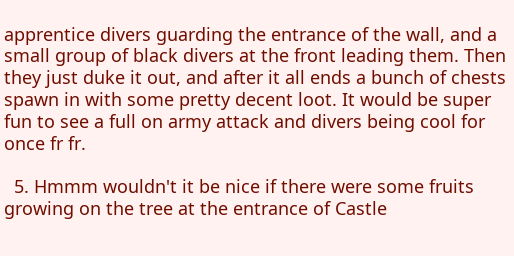apprentice divers guarding the entrance of the wall, and a small group of black divers at the front leading them. Then they just duke it out, and after it all ends a bunch of chests spawn in with some pretty decent loot. It would be super fun to see a full on army attack and divers being cool for once fr fr.

  5. Hmmm wouldn't it be nice if there were some fruits growing on the tree at the entrance of Castle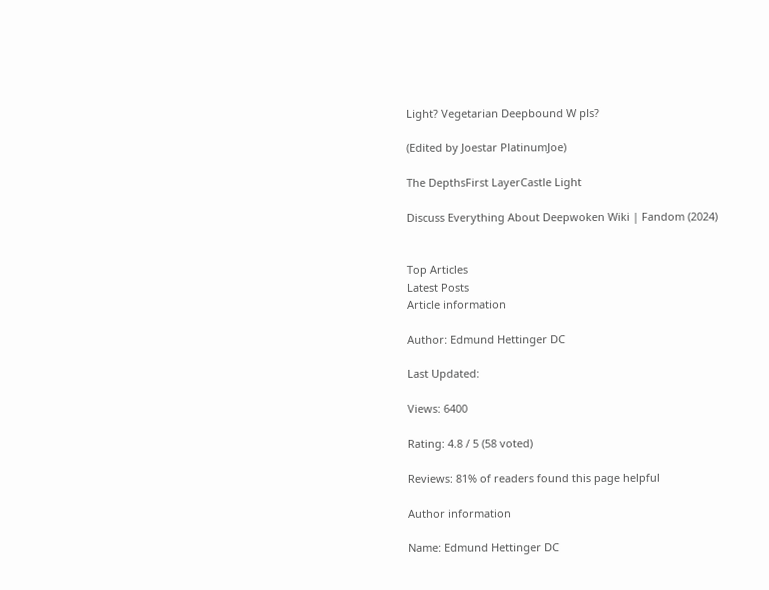Light? Vegetarian Deepbound W pls?

(Edited by Joestar PlatinumJoe)

The DepthsFirst LayerCastle Light

Discuss Everything About Deepwoken Wiki | Fandom (2024)


Top Articles
Latest Posts
Article information

Author: Edmund Hettinger DC

Last Updated:

Views: 6400

Rating: 4.8 / 5 (58 voted)

Reviews: 81% of readers found this page helpful

Author information

Name: Edmund Hettinger DC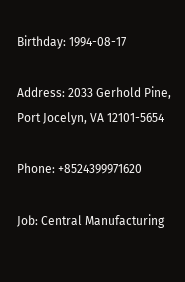Birthday: 1994-08-17

Address: 2033 Gerhold Pine, Port Jocelyn, VA 12101-5654

Phone: +8524399971620

Job: Central Manufacturing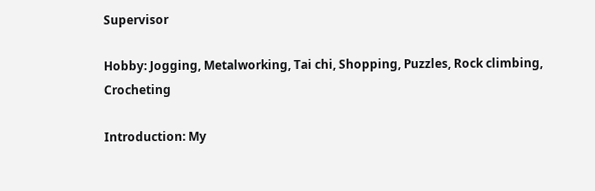Supervisor

Hobby: Jogging, Metalworking, Tai chi, Shopping, Puzzles, Rock climbing, Crocheting

Introduction: My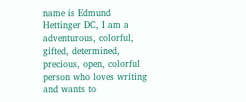name is Edmund Hettinger DC, I am a adventurous, colorful, gifted, determined, precious, open, colorful person who loves writing and wants to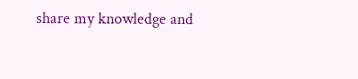share my knowledge and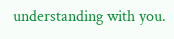understanding with you.